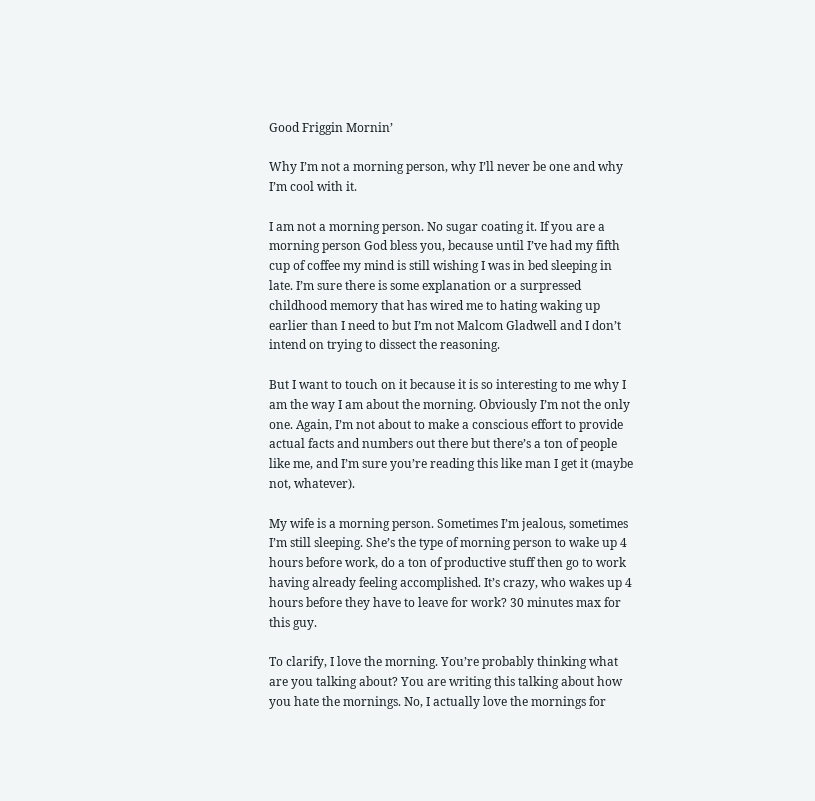Good Friggin Mornin’

Why I’m not a morning person, why I’ll never be one and why I’m cool with it.

I am not a morning person. No sugar coating it. If you are a morning person God bless you, because until I’ve had my fifth cup of coffee my mind is still wishing I was in bed sleeping in late. I’m sure there is some explanation or a surpressed childhood memory that has wired me to hating waking up earlier than I need to but I’m not Malcom Gladwell and I don’t intend on trying to dissect the reasoning.

But I want to touch on it because it is so interesting to me why I am the way I am about the morning. Obviously I’m not the only one. Again, I’m not about to make a conscious effort to provide actual facts and numbers out there but there’s a ton of people like me, and I’m sure you’re reading this like man I get it (maybe not, whatever).

My wife is a morning person. Sometimes I’m jealous, sometimes I’m still sleeping. She’s the type of morning person to wake up 4 hours before work, do a ton of productive stuff then go to work having already feeling accomplished. It’s crazy, who wakes up 4 hours before they have to leave for work? 30 minutes max for this guy.

To clarify, I love the morning. You’re probably thinking what are you talking about? You are writing this talking about how you hate the mornings. No, I actually love the mornings for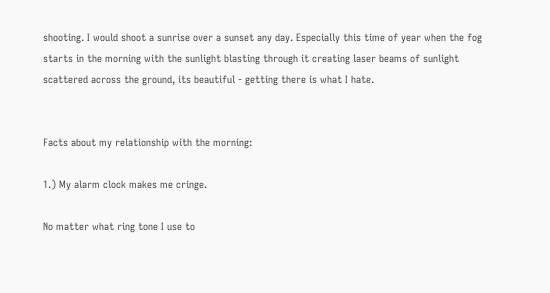shooting. I would shoot a sunrise over a sunset any day. Especially this time of year when the fog starts in the morning with the sunlight blasting through it creating laser beams of sunlight scattered across the ground, its beautiful - getting there is what I hate.


Facts about my relationship with the morning:

1.) My alarm clock makes me cringe.

No matter what ring tone I use to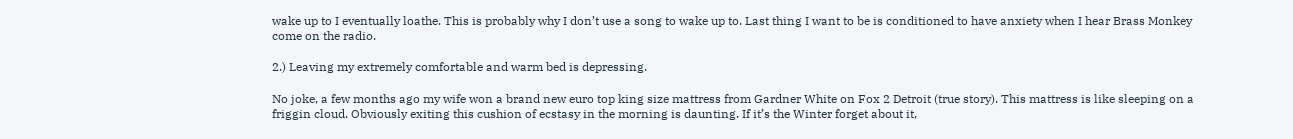wake up to I eventually loathe. This is probably why I don’t use a song to wake up to. Last thing I want to be is conditioned to have anxiety when I hear Brass Monkey come on the radio.

2.) Leaving my extremely comfortable and warm bed is depressing.

No joke, a few months ago my wife won a brand new euro top king size mattress from Gardner White on Fox 2 Detroit (true story). This mattress is like sleeping on a friggin cloud. Obviously exiting this cushion of ecstasy in the morning is daunting. If it’s the Winter forget about it,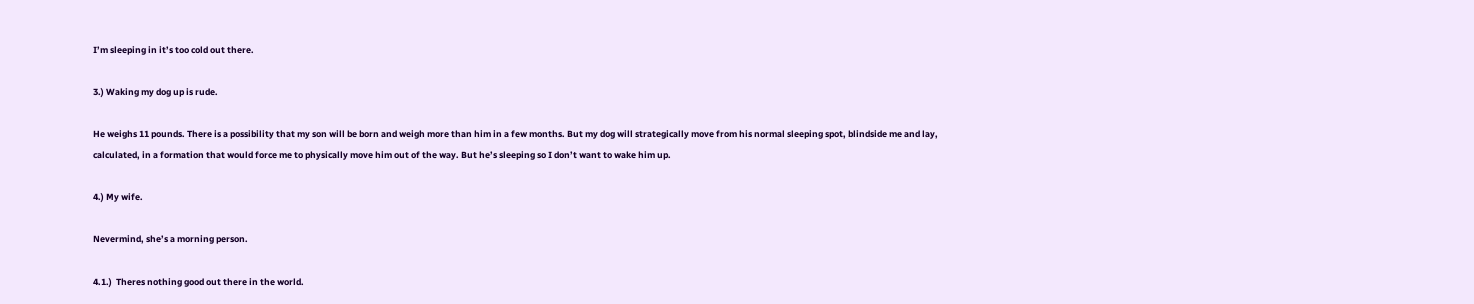I’m sleeping in it’s too cold out there.

3.) Waking my dog up is rude.

He weighs 11 pounds. There is a possibility that my son will be born and weigh more than him in a few months. But my dog will strategically move from his normal sleeping spot, blindside me and lay, calculated, in a formation that would force me to physically move him out of the way. But he’s sleeping so I don’t want to wake him up.

4.) My wife.

Nevermind, she’s a morning person.

4.1.)  Theres nothing good out there in the world.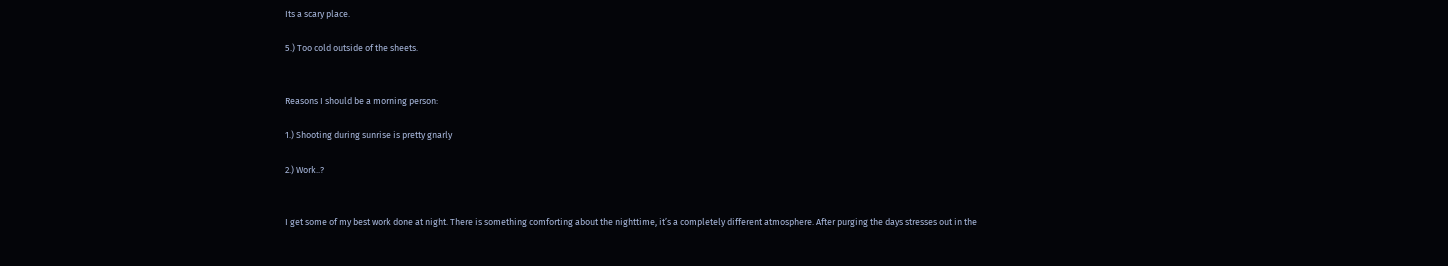Its a scary place.

5.) Too cold outside of the sheets.


Reasons I should be a morning person:

1.) Shooting during sunrise is pretty gnarly

2.) Work..?


I get some of my best work done at night. There is something comforting about the nighttime, it’s a completely different atmosphere. After purging the days stresses out in the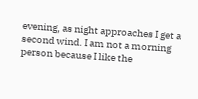evening, as night approaches I get a second wind. I am not a morning person because I like the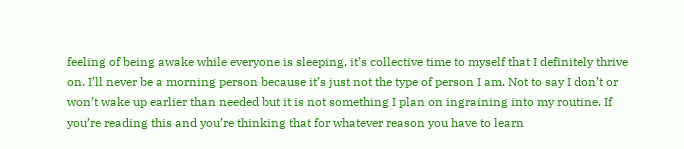feeling of being awake while everyone is sleeping, it’s collective time to myself that I definitely thrive on. I’ll never be a morning person because it’s just not the type of person I am. Not to say I don’t or won’t wake up earlier than needed but it is not something I plan on ingraining into my routine. If you’re reading this and you’re thinking that for whatever reason you have to learn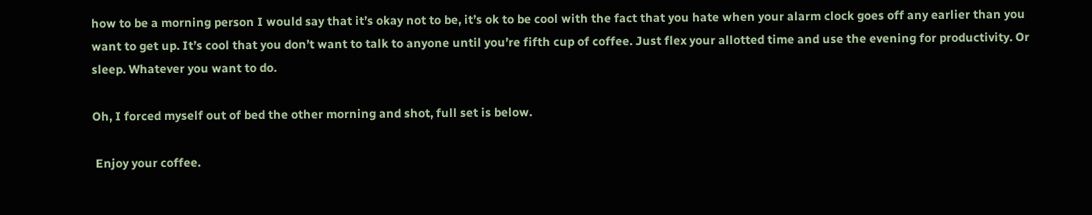how to be a morning person I would say that it’s okay not to be, it’s ok to be cool with the fact that you hate when your alarm clock goes off any earlier than you want to get up. It’s cool that you don’t want to talk to anyone until you’re fifth cup of coffee. Just flex your allotted time and use the evening for productivity. Or sleep. Whatever you want to do.

Oh, I forced myself out of bed the other morning and shot, full set is below.

 Enjoy your coffee.